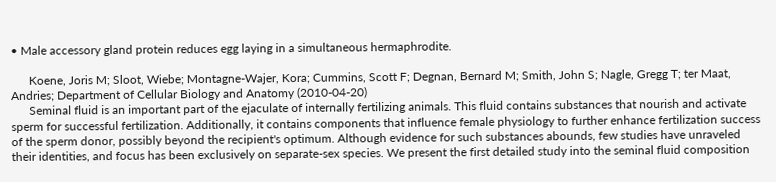• Male accessory gland protein reduces egg laying in a simultaneous hermaphrodite.

      Koene, Joris M; Sloot, Wiebe; Montagne-Wajer, Kora; Cummins, Scott F; Degnan, Bernard M; Smith, John S; Nagle, Gregg T; ter Maat, Andries; Department of Cellular Biology and Anatomy (2010-04-20)
      Seminal fluid is an important part of the ejaculate of internally fertilizing animals. This fluid contains substances that nourish and activate sperm for successful fertilization. Additionally, it contains components that influence female physiology to further enhance fertilization success of the sperm donor, possibly beyond the recipient's optimum. Although evidence for such substances abounds, few studies have unraveled their identities, and focus has been exclusively on separate-sex species. We present the first detailed study into the seminal fluid composition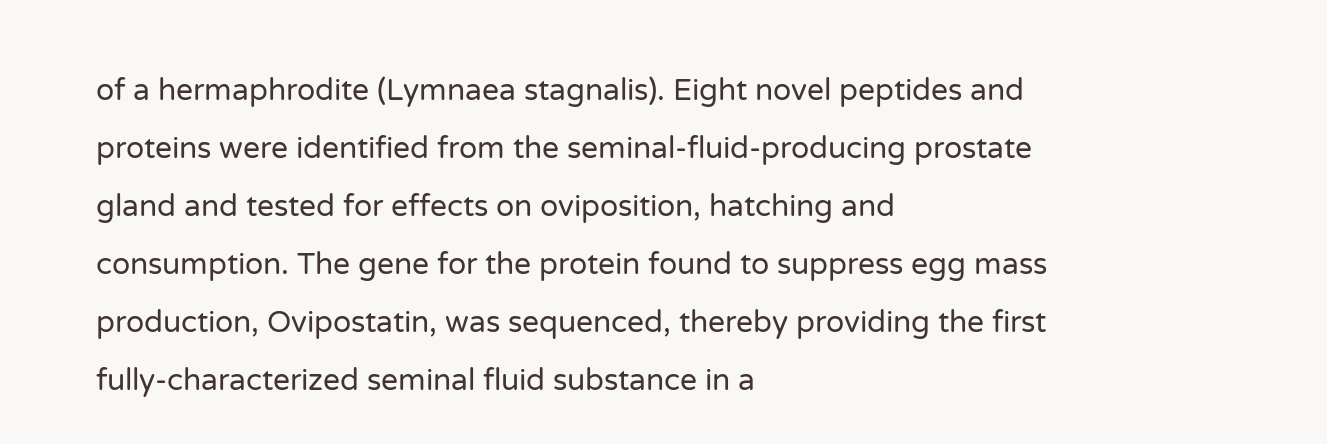of a hermaphrodite (Lymnaea stagnalis). Eight novel peptides and proteins were identified from the seminal-fluid-producing prostate gland and tested for effects on oviposition, hatching and consumption. The gene for the protein found to suppress egg mass production, Ovipostatin, was sequenced, thereby providing the first fully-characterized seminal fluid substance in a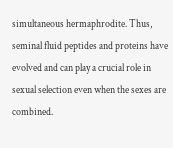simultaneous hermaphrodite. Thus, seminal fluid peptides and proteins have evolved and can play a crucial role in sexual selection even when the sexes are combined.